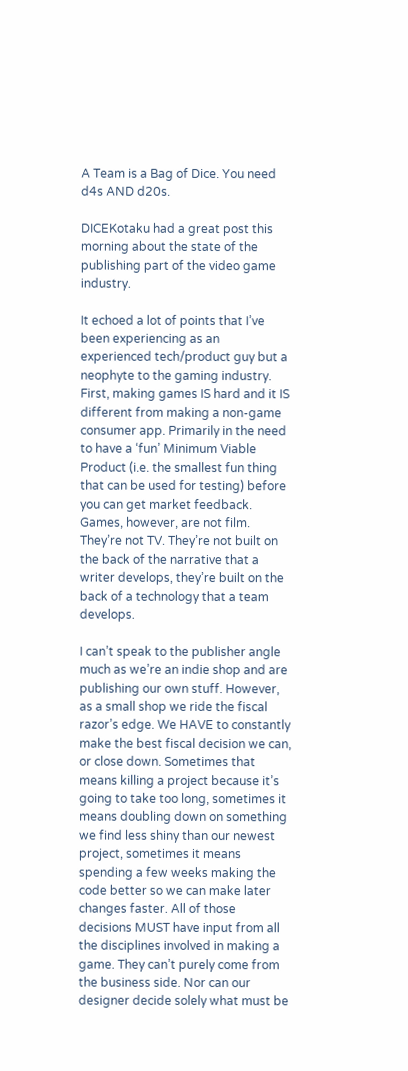A Team is a Bag of Dice. You need d4s AND d20s.

DICEKotaku had a great post this morning about the state of the publishing part of the video game industry.

It echoed a lot of points that I’ve been experiencing as an experienced tech/product guy but a neophyte to the gaming industry. First, making games IS hard and it IS different from making a non-game consumer app. Primarily in the need to have a ‘fun’ Minimum Viable Product (i.e. the smallest fun thing that can be used for testing) before you can get market feedback. Games, however, are not film. They’re not TV. They’re not built on the back of the narrative that a writer develops, they’re built on the back of a technology that a team develops.

I can’t speak to the publisher angle much as we’re an indie shop and are publishing our own stuff. However, as a small shop we ride the fiscal razor’s edge. We HAVE to constantly make the best fiscal decision we can, or close down. Sometimes that means killing a project because it’s going to take too long, sometimes it means doubling down on something we find less shiny than our newest project, sometimes it means spending a few weeks making the code better so we can make later changes faster. All of those decisions MUST have input from all the disciplines involved in making a game. They can’t purely come from the business side. Nor can our designer decide solely what must be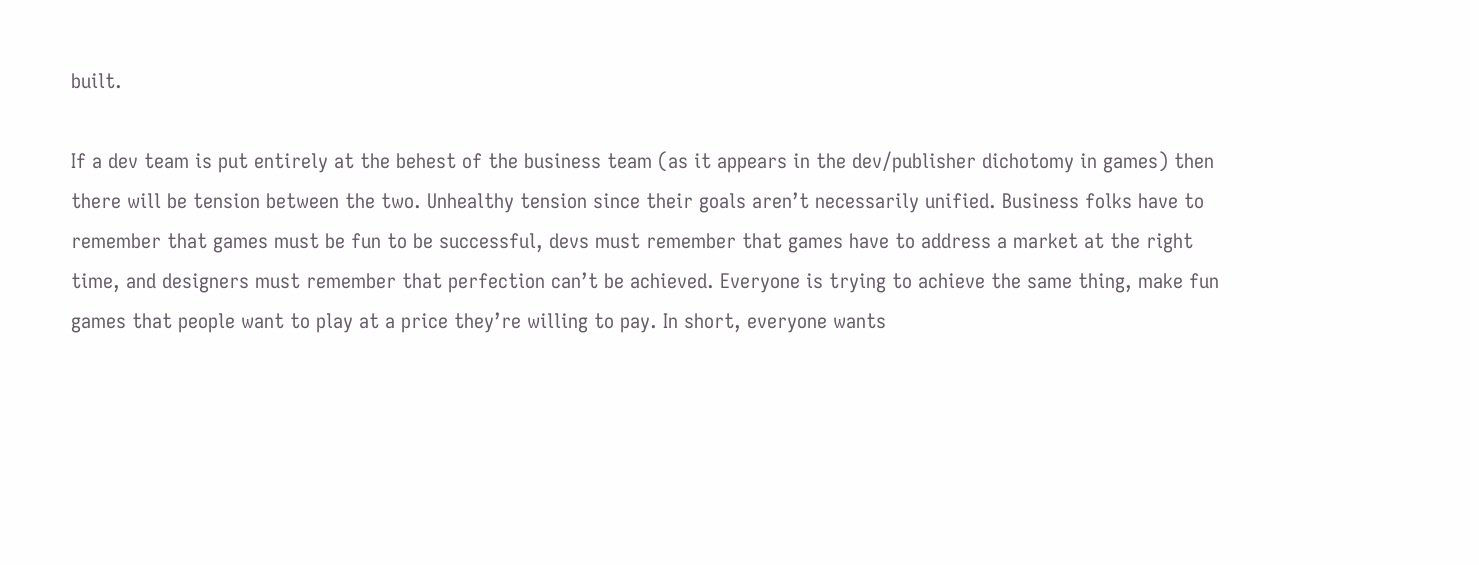built.

If a dev team is put entirely at the behest of the business team (as it appears in the dev/publisher dichotomy in games) then there will be tension between the two. Unhealthy tension since their goals aren’t necessarily unified. Business folks have to remember that games must be fun to be successful, devs must remember that games have to address a market at the right time, and designers must remember that perfection can’t be achieved. Everyone is trying to achieve the same thing, make fun games that people want to play at a price they’re willing to pay. In short, everyone wants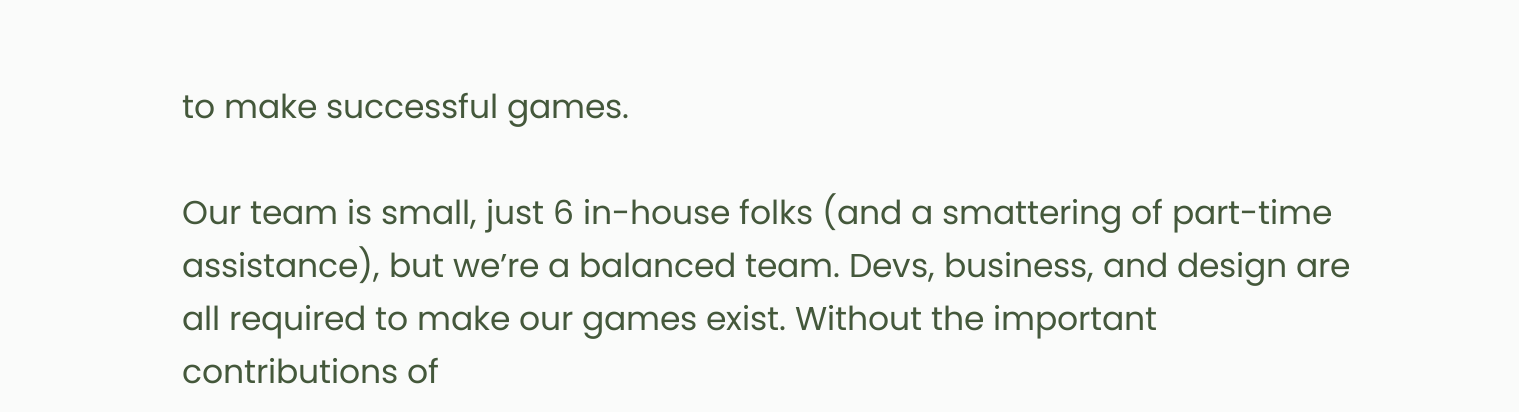to make successful games.

Our team is small, just 6 in-house folks (and a smattering of part-time assistance), but we’re a balanced team. Devs, business, and design are all required to make our games exist. Without the important contributions of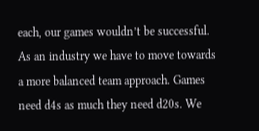each, our games wouldn’t be successful. As an industry we have to move towards a more balanced team approach. Games need d4s as much they need d20s. We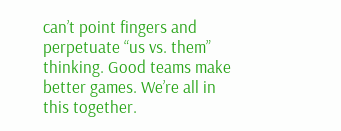can’t point fingers and perpetuate “us vs. them” thinking. Good teams make better games. We’re all in this together.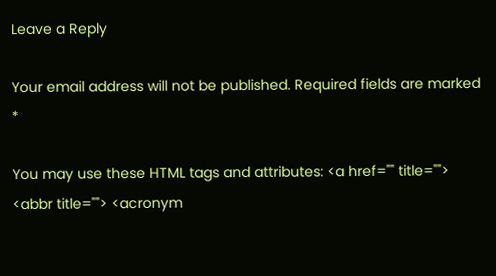Leave a Reply

Your email address will not be published. Required fields are marked *

You may use these HTML tags and attributes: <a href="" title=""> <abbr title=""> <acronym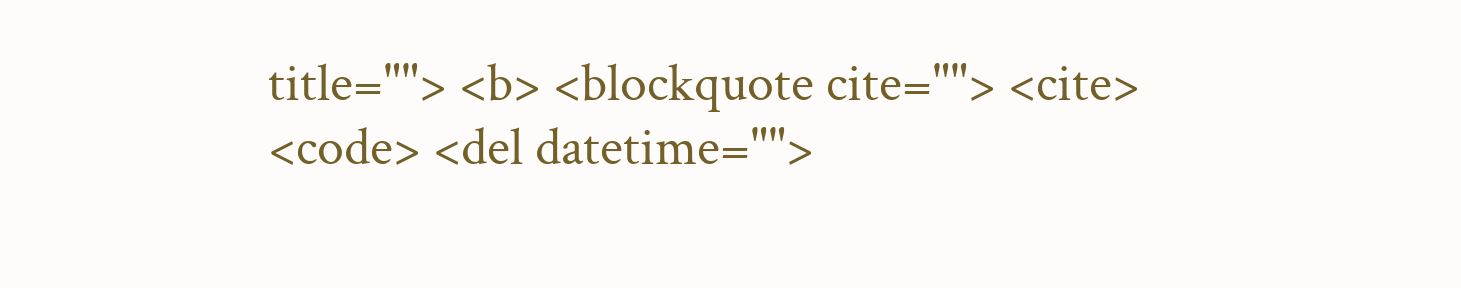title=""> <b> <blockquote cite=""> <cite> <code> <del datetime="">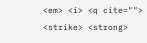<em> <i> <q cite=""> <strike> <strong>